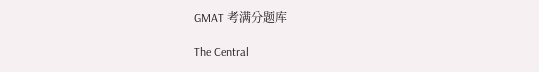GMAT 考满分题库

The Central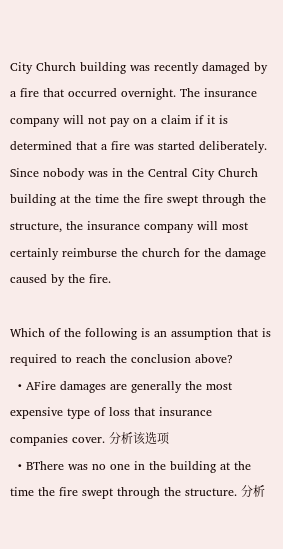City Church building was recently damaged by a fire that occurred overnight. The insurance company will not pay on a claim if it is determined that a fire was started deliberately. Since nobody was in the Central City Church building at the time the fire swept through the structure, the insurance company will most certainly reimburse the church for the damage caused by the fire.

Which of the following is an assumption that is required to reach the conclusion above?
  • AFire damages are generally the most expensive type of loss that insurance companies cover. 分析该选项
  • BThere was no one in the building at the time the fire swept through the structure. 分析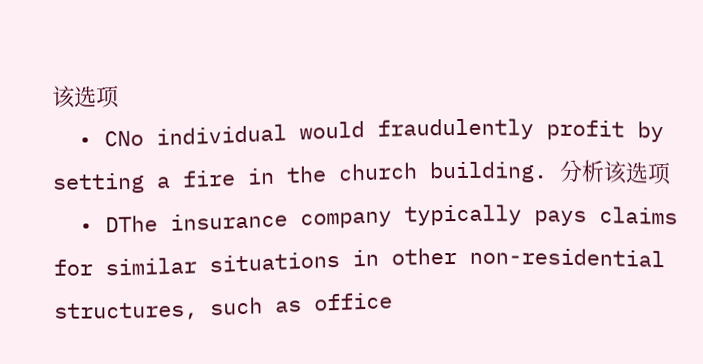该选项
  • CNo individual would fraudulently profit by setting a fire in the church building. 分析该选项
  • DThe insurance company typically pays claims for similar situations in other non-residential structures, such as office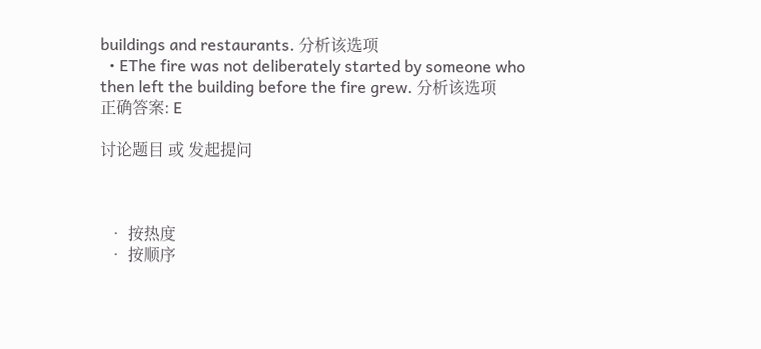buildings and restaurants. 分析该选项
  • EThe fire was not deliberately started by someone who then left the building before the fire grew. 分析该选项
正确答案: E

讨论题目 或 发起提问



  • 按热度
  • 按顺序